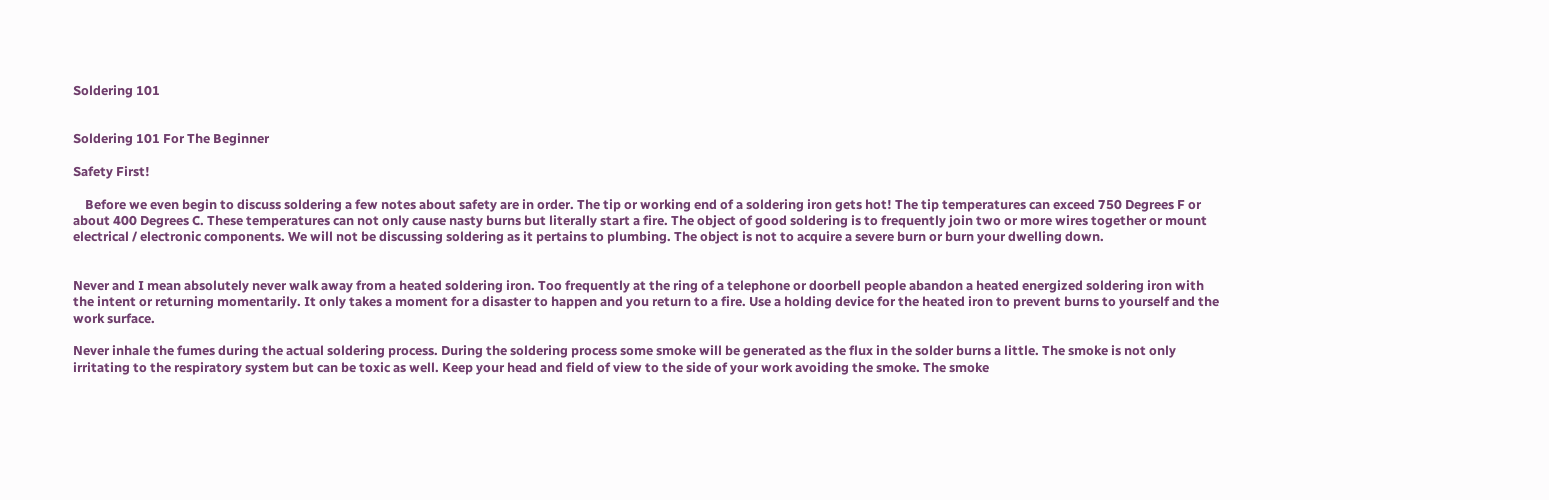Soldering 101


Soldering 101 For The Beginner

Safety First!

    Before we even begin to discuss soldering a few notes about safety are in order. The tip or working end of a soldering iron gets hot! The tip temperatures can exceed 750 Degrees F or about 400 Degrees C. These temperatures can not only cause nasty burns but literally start a fire. The object of good soldering is to frequently join two or more wires together or mount electrical / electronic components. We will not be discussing soldering as it pertains to plumbing. The object is not to acquire a severe burn or burn your dwelling down.


Never and I mean absolutely never walk away from a heated soldering iron. Too frequently at the ring of a telephone or doorbell people abandon a heated energized soldering iron with the intent or returning momentarily. It only takes a moment for a disaster to happen and you return to a fire. Use a holding device for the heated iron to prevent burns to yourself and the work surface.

Never inhale the fumes during the actual soldering process. During the soldering process some smoke will be generated as the flux in the solder burns a little. The smoke is not only irritating to the respiratory system but can be toxic as well. Keep your head and field of view to the side of your work avoiding the smoke. The smoke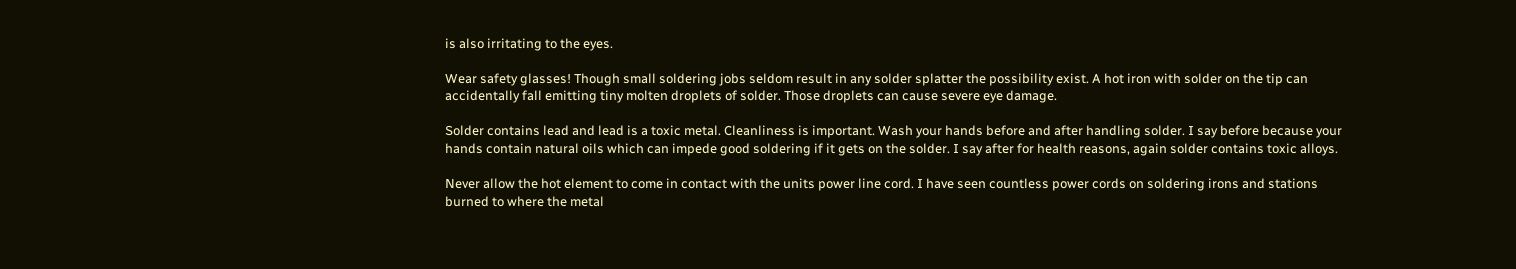is also irritating to the eyes.

Wear safety glasses! Though small soldering jobs seldom result in any solder splatter the possibility exist. A hot iron with solder on the tip can accidentally fall emitting tiny molten droplets of solder. Those droplets can cause severe eye damage.

Solder contains lead and lead is a toxic metal. Cleanliness is important. Wash your hands before and after handling solder. I say before because your hands contain natural oils which can impede good soldering if it gets on the solder. I say after for health reasons, again solder contains toxic alloys.

Never allow the hot element to come in contact with the units power line cord. I have seen countless power cords on soldering irons and stations burned to where the metal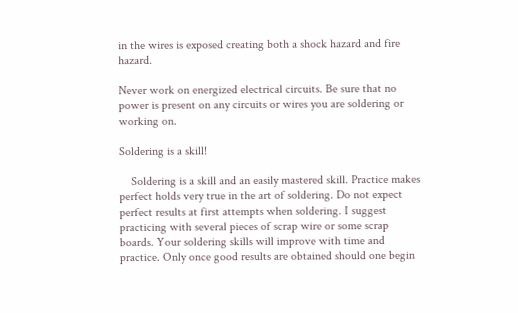in the wires is exposed creating both a shock hazard and fire hazard.

Never work on energized electrical circuits. Be sure that no power is present on any circuits or wires you are soldering or working on.

Soldering is a skill!

    Soldering is a skill and an easily mastered skill. Practice makes perfect holds very true in the art of soldering. Do not expect perfect results at first attempts when soldering. I suggest practicing with several pieces of scrap wire or some scrap boards. Your soldering skills will improve with time and practice. Only once good results are obtained should one begin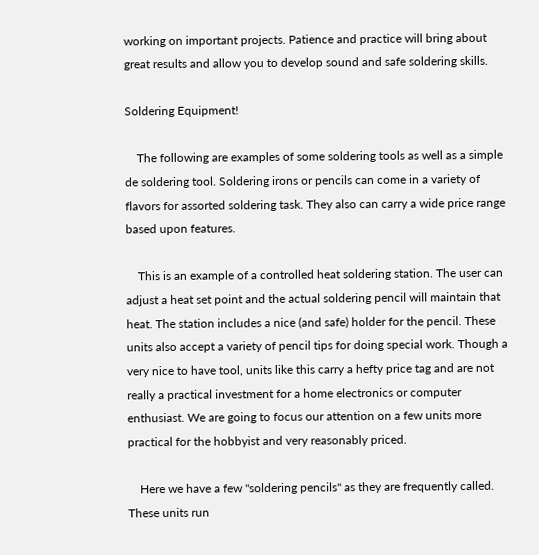working on important projects. Patience and practice will bring about great results and allow you to develop sound and safe soldering skills.

Soldering Equipment!

    The following are examples of some soldering tools as well as a simple de soldering tool. Soldering irons or pencils can come in a variety of flavors for assorted soldering task. They also can carry a wide price range based upon features.

    This is an example of a controlled heat soldering station. The user can adjust a heat set point and the actual soldering pencil will maintain that heat. The station includes a nice (and safe) holder for the pencil. These units also accept a variety of pencil tips for doing special work. Though a very nice to have tool, units like this carry a hefty price tag and are not really a practical investment for a home electronics or computer enthusiast. We are going to focus our attention on a few units more practical for the hobbyist and very reasonably priced.

    Here we have a few "soldering pencils" as they are frequently called. These units run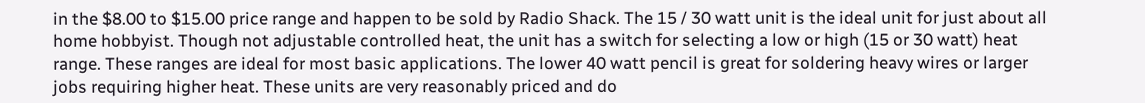in the $8.00 to $15.00 price range and happen to be sold by Radio Shack. The 15 / 30 watt unit is the ideal unit for just about all home hobbyist. Though not adjustable controlled heat, the unit has a switch for selecting a low or high (15 or 30 watt) heat range. These ranges are ideal for most basic applications. The lower 40 watt pencil is great for soldering heavy wires or larger jobs requiring higher heat. These units are very reasonably priced and do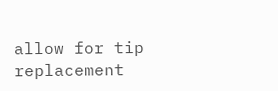allow for tip replacement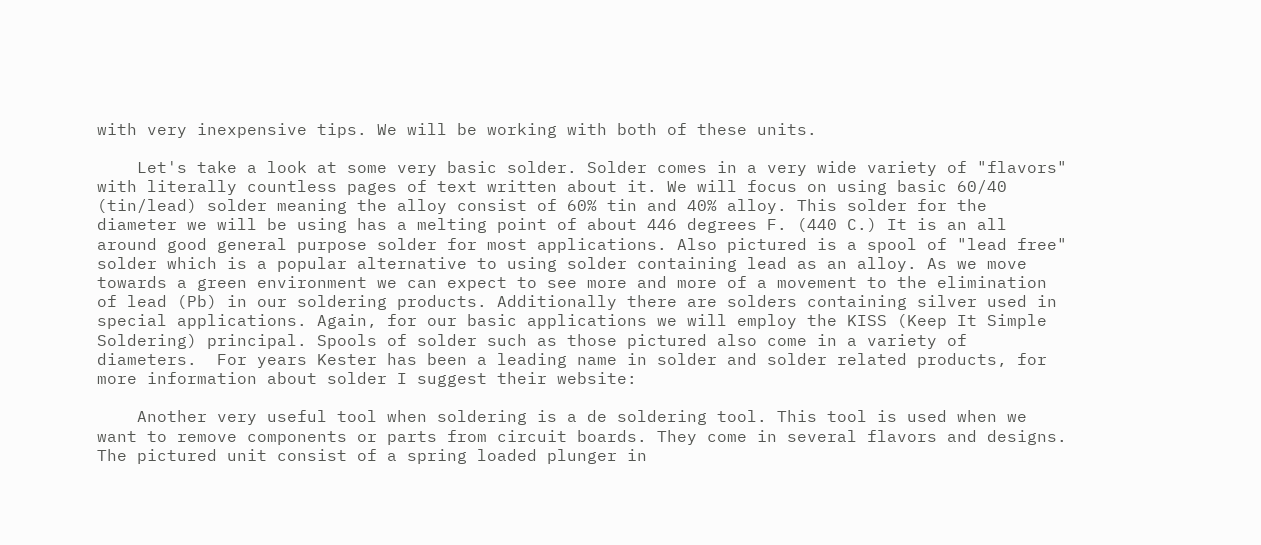with very inexpensive tips. We will be working with both of these units.

    Let's take a look at some very basic solder. Solder comes in a very wide variety of "flavors" with literally countless pages of text written about it. We will focus on using basic 60/40 (tin/lead) solder meaning the alloy consist of 60% tin and 40% alloy. This solder for the diameter we will be using has a melting point of about 446 degrees F. (440 C.) It is an all around good general purpose solder for most applications. Also pictured is a spool of "lead free" solder which is a popular alternative to using solder containing lead as an alloy. As we move towards a green environment we can expect to see more and more of a movement to the elimination of lead (Pb) in our soldering products. Additionally there are solders containing silver used in special applications. Again, for our basic applications we will employ the KISS (Keep It Simple Soldering) principal. Spools of solder such as those pictured also come in a variety of diameters.  For years Kester has been a leading name in solder and solder related products, for more information about solder I suggest their website:

    Another very useful tool when soldering is a de soldering tool. This tool is used when we want to remove components or parts from circuit boards. They come in several flavors and designs. The pictured unit consist of a spring loaded plunger in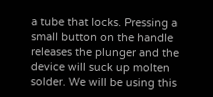a tube that locks. Pressing a small button on the handle releases the plunger and the device will suck up molten solder. We will be using this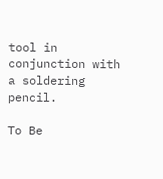tool in conjunction with a soldering pencil.

To Be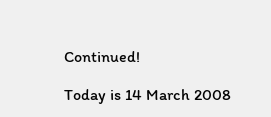Continued!

Today is 14 March 2008